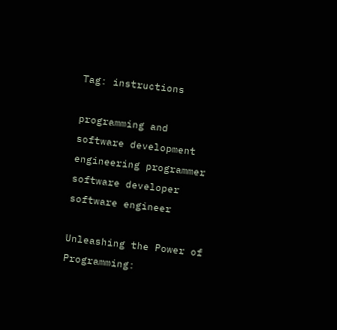Tag: instructions

programming and software development
engineering programmer software developer software engineer

Unleashing the Power of Programming: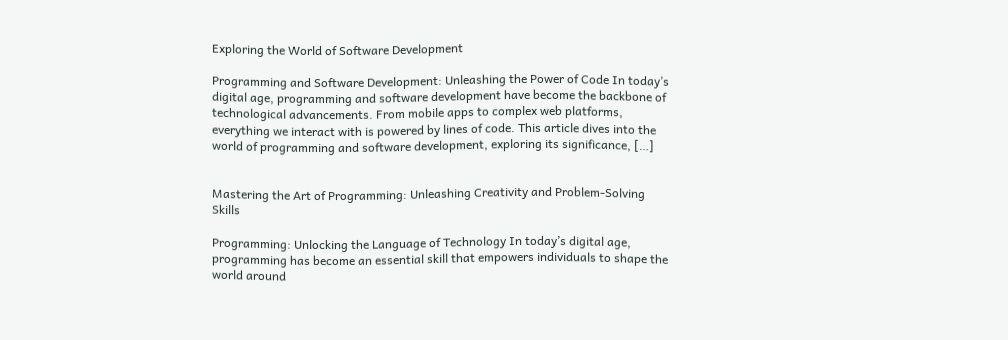Exploring the World of Software Development

Programming and Software Development: Unleashing the Power of Code In today’s digital age, programming and software development have become the backbone of technological advancements. From mobile apps to complex web platforms, everything we interact with is powered by lines of code. This article dives into the world of programming and software development, exploring its significance, […]


Mastering the Art of Programming: Unleashing Creativity and Problem-Solving Skills

Programming: Unlocking the Language of Technology In today’s digital age, programming has become an essential skill that empowers individuals to shape the world around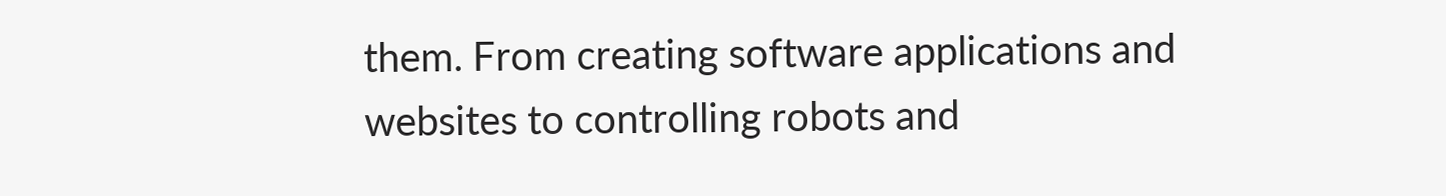them. From creating software applications and websites to controlling robots and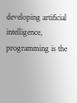developing artificial intelligence, programming is the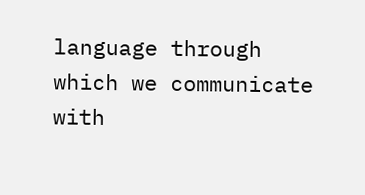language through which we communicate with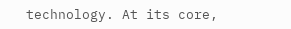technology. At its core,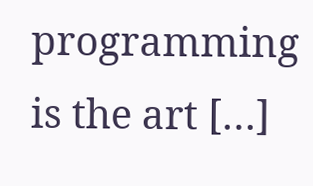programming is the art […]